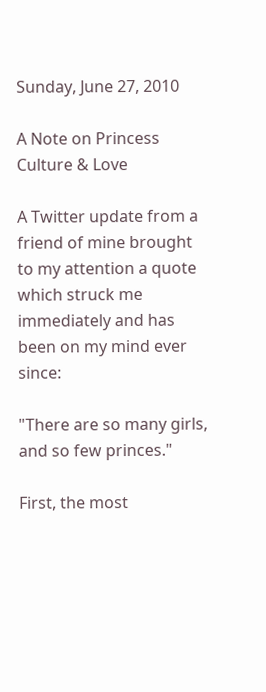Sunday, June 27, 2010

A Note on Princess Culture & Love

A Twitter update from a friend of mine brought to my attention a quote which struck me immediately and has been on my mind ever since:

"There are so many girls, and so few princes."

First, the most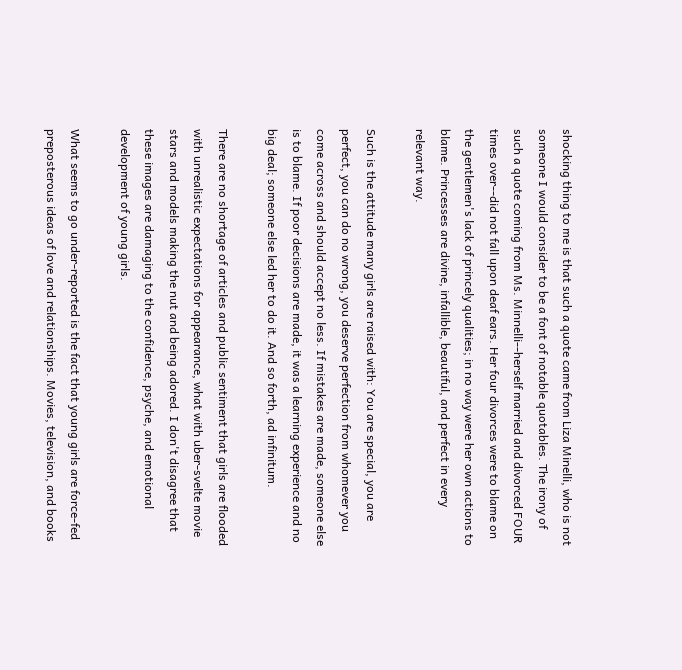shocking thing to me is that such a quote came from Liza Minelli, who is not someone I would consider to be a font of notable quotables. The irony of such a quote coming from Ms. Minnelli--herself married and divorced FOUR times over--did not fall upon deaf ears. Her four divorces were to blame on the gentlemen's lack of princely qualities; in no way were her own actions to blame. Princesses are divine, infallible, beautiful, and perfect in every relevant way.

Such is the attitude many girls are raised with: You are special, you are perfect, you can do no wrong, you deserve perfection from whomever you come across and should accept no less. If mistakes are made, someone else is to blame. If poor decisions are made, it was a learning experience and no big deal; someone else led her to do it. And so forth, ad infinitum.

There are no shortage of articles and public sentiment that girls are flooded with unrealistic expectations for appearance, what with uber-svelte movie stars and models making the nut and being adored. I don't disagree that these images are damaging to the confidence, psyche, and emotional development of young girls.

What seems to go under-reported is the fact that young girls are force-fed preposterous ideas of love and relationships. Movies, television, and books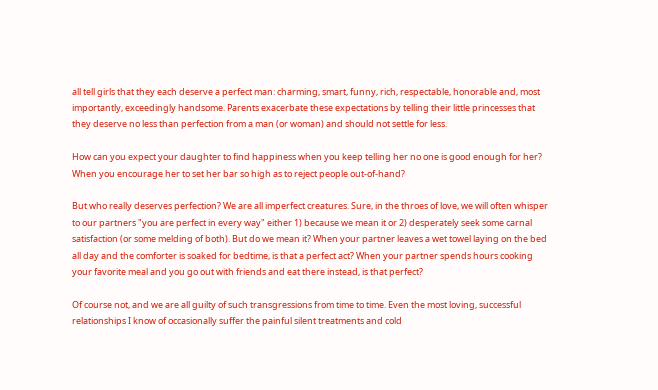all tell girls that they each deserve a perfect man: charming, smart, funny, rich, respectable, honorable and, most importantly, exceedingly handsome. Parents exacerbate these expectations by telling their little princesses that they deserve no less than perfection from a man (or woman) and should not settle for less.

How can you expect your daughter to find happiness when you keep telling her no one is good enough for her? When you encourage her to set her bar so high as to reject people out-of-hand?

But who really deserves perfection? We are all imperfect creatures. Sure, in the throes of love, we will often whisper to our partners "you are perfect in every way" either 1) because we mean it or 2) desperately seek some carnal satisfaction (or some melding of both). But do we mean it? When your partner leaves a wet towel laying on the bed all day and the comforter is soaked for bedtime, is that a perfect act? When your partner spends hours cooking your favorite meal and you go out with friends and eat there instead, is that perfect?

Of course not, and we are all guilty of such transgressions from time to time. Even the most loving, successful relationships I know of occasionally suffer the painful silent treatments and cold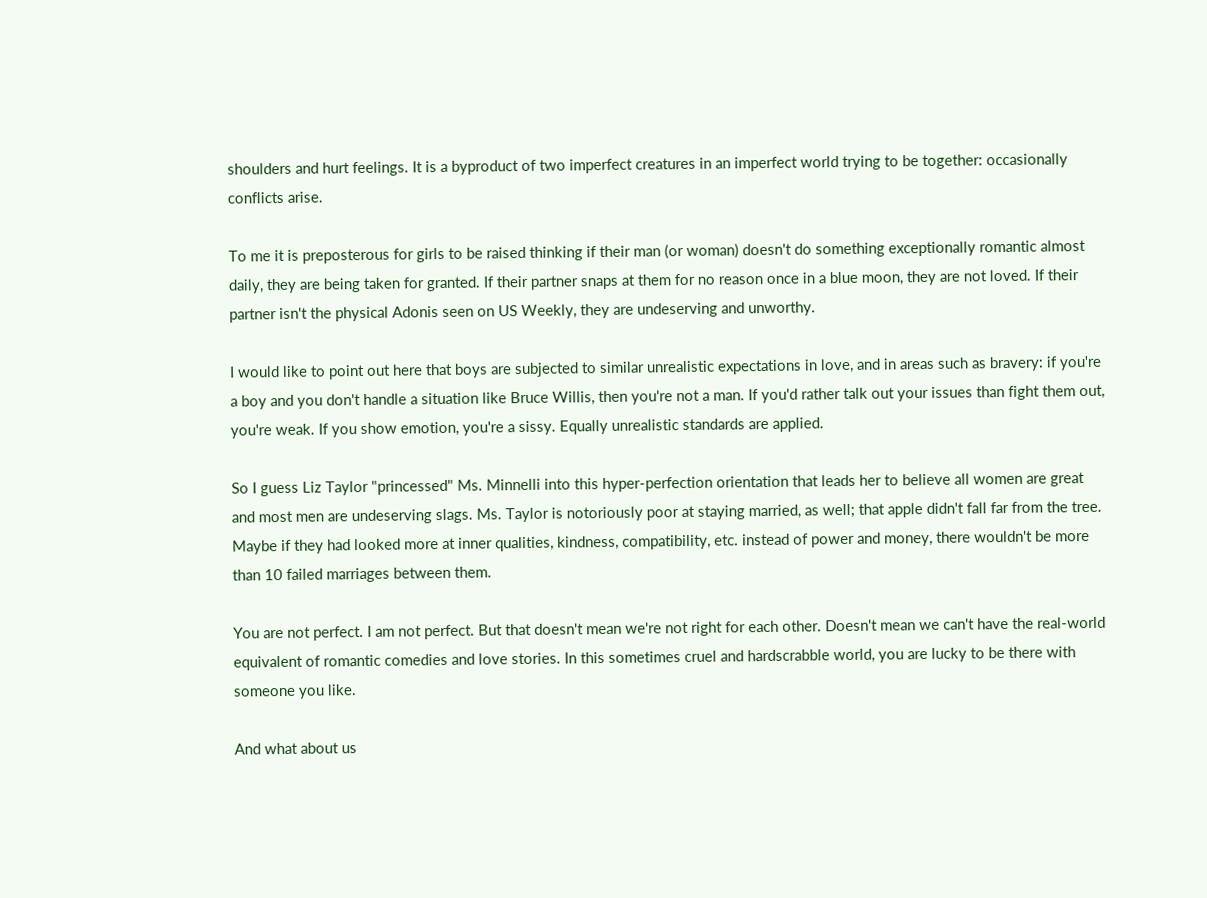shoulders and hurt feelings. It is a byproduct of two imperfect creatures in an imperfect world trying to be together: occasionally conflicts arise.

To me it is preposterous for girls to be raised thinking if their man (or woman) doesn't do something exceptionally romantic almost daily, they are being taken for granted. If their partner snaps at them for no reason once in a blue moon, they are not loved. If their partner isn't the physical Adonis seen on US Weekly, they are undeserving and unworthy.

I would like to point out here that boys are subjected to similar unrealistic expectations in love, and in areas such as bravery: if you're a boy and you don't handle a situation like Bruce Willis, then you're not a man. If you'd rather talk out your issues than fight them out, you're weak. If you show emotion, you're a sissy. Equally unrealistic standards are applied.

So I guess Liz Taylor "princessed" Ms. Minnelli into this hyper-perfection orientation that leads her to believe all women are great and most men are undeserving slags. Ms. Taylor is notoriously poor at staying married, as well; that apple didn't fall far from the tree. Maybe if they had looked more at inner qualities, kindness, compatibility, etc. instead of power and money, there wouldn't be more than 10 failed marriages between them.

You are not perfect. I am not perfect. But that doesn't mean we're not right for each other. Doesn't mean we can't have the real-world equivalent of romantic comedies and love stories. In this sometimes cruel and hardscrabble world, you are lucky to be there with someone you like.

And what about us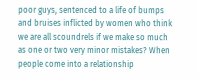poor guys, sentenced to a life of bumps and bruises inflicted by women who think we are all scoundrels if we make so much as one or two very minor mistakes? When people come into a relationship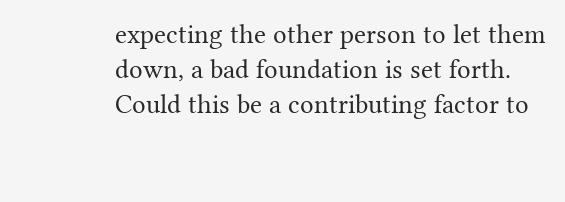expecting the other person to let them down, a bad foundation is set forth. Could this be a contributing factor to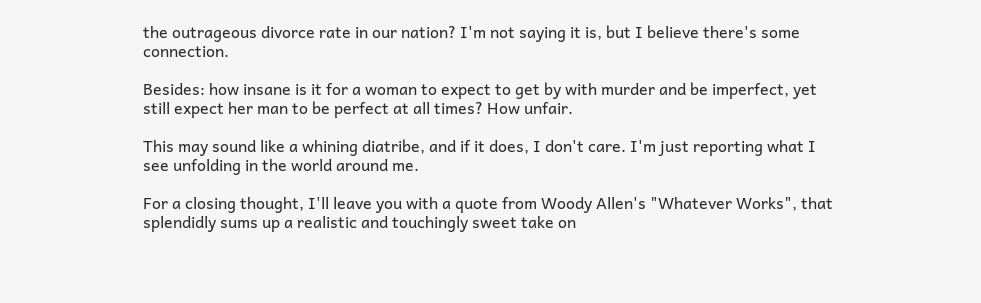the outrageous divorce rate in our nation? I'm not saying it is, but I believe there's some connection.

Besides: how insane is it for a woman to expect to get by with murder and be imperfect, yet still expect her man to be perfect at all times? How unfair.

This may sound like a whining diatribe, and if it does, I don't care. I'm just reporting what I see unfolding in the world around me.

For a closing thought, I'll leave you with a quote from Woody Allen's "Whatever Works", that splendidly sums up a realistic and touchingly sweet take on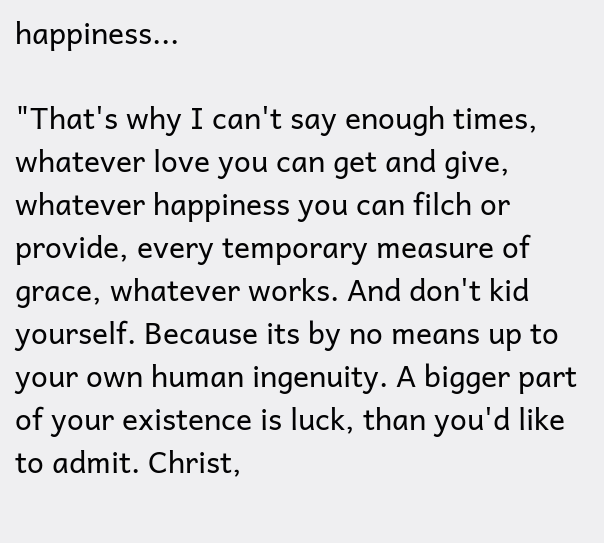happiness...

"That's why I can't say enough times, whatever love you can get and give, whatever happiness you can filch or provide, every temporary measure of grace, whatever works. And don't kid yourself. Because its by no means up to your own human ingenuity. A bigger part of your existence is luck, than you'd like to admit. Christ,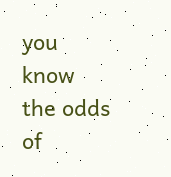you know the odds of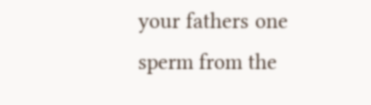your fathers one sperm from the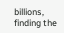billions, finding the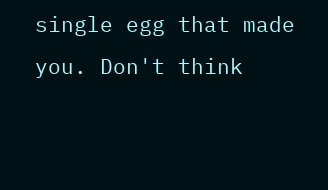single egg that made you. Don't think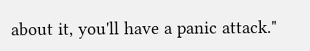about it, you'll have a panic attack."